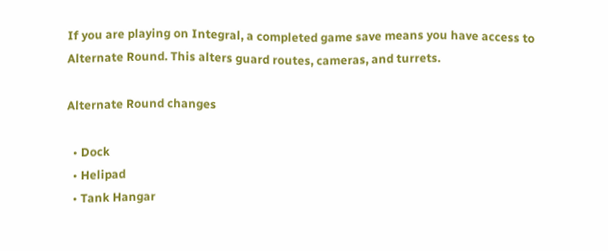If you are playing on Integral, a completed game save means you have access to Alternate Round. This alters guard routes, cameras, and turrets.

Alternate Round changes

  • Dock
  • Helipad
  • Tank Hangar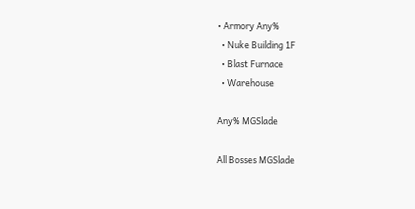• Armory Any%
  • Nuke Building 1F
  • Blast Furnace
  • Warehouse

Any% MGSlade

All Bosses MGSlade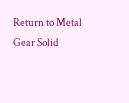Return to Metal Gear Solid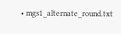• mgs1_alternate_round.txt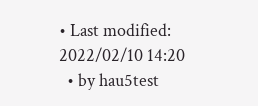• Last modified: 2022/02/10 14:20
  • by hau5test